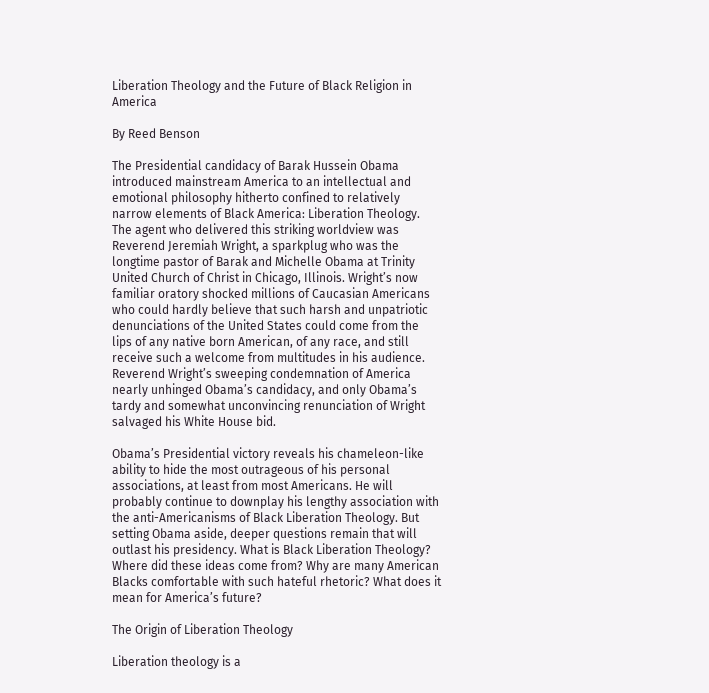Liberation Theology and the Future of Black Religion in America

By Reed Benson

The Presidential candidacy of Barak Hussein Obama introduced mainstream America to an intellectual and emotional philosophy hitherto confined to relatively narrow elements of Black America: Liberation Theology. The agent who delivered this striking worldview was Reverend Jeremiah Wright, a sparkplug who was the longtime pastor of Barak and Michelle Obama at Trinity United Church of Christ in Chicago, Illinois. Wright’s now familiar oratory shocked millions of Caucasian Americans who could hardly believe that such harsh and unpatriotic denunciations of the United States could come from the lips of any native born American, of any race, and still receive such a welcome from multitudes in his audience. Reverend Wright’s sweeping condemnation of America nearly unhinged Obama’s candidacy, and only Obama’s tardy and somewhat unconvincing renunciation of Wright salvaged his White House bid.

Obama’s Presidential victory reveals his chameleon-like ability to hide the most outrageous of his personal associations, at least from most Americans. He will probably continue to downplay his lengthy association with the anti-Americanisms of Black Liberation Theology. But setting Obama aside, deeper questions remain that will outlast his presidency. What is Black Liberation Theology? Where did these ideas come from? Why are many American Blacks comfortable with such hateful rhetoric? What does it mean for America’s future?

The Origin of Liberation Theology

Liberation theology is a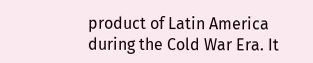product of Latin America during the Cold War Era. It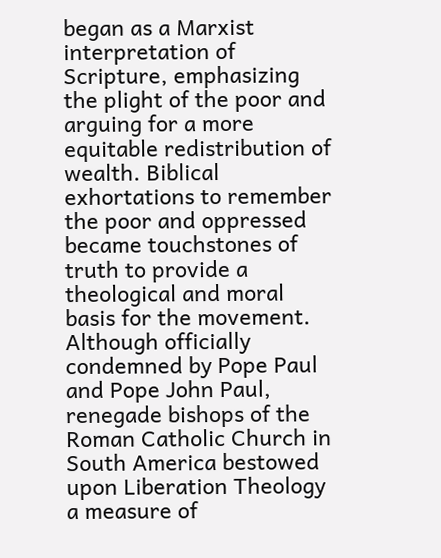began as a Marxist interpretation of Scripture, emphasizing the plight of the poor and arguing for a more equitable redistribution of wealth. Biblical exhortations to remember the poor and oppressed became touchstones of truth to provide a theological and moral basis for the movement. Although officially condemned by Pope Paul and Pope John Paul, renegade bishops of the Roman Catholic Church in South America bestowed upon Liberation Theology a measure of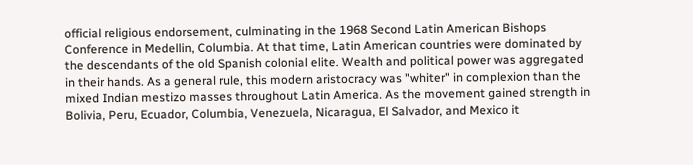official religious endorsement, culminating in the 1968 Second Latin American Bishops Conference in Medellin, Columbia. At that time, Latin American countries were dominated by the descendants of the old Spanish colonial elite. Wealth and political power was aggregated in their hands. As a general rule, this modern aristocracy was "whiter" in complexion than the mixed Indian mestizo masses throughout Latin America. As the movement gained strength in Bolivia, Peru, Ecuador, Columbia, Venezuela, Nicaragua, El Salvador, and Mexico it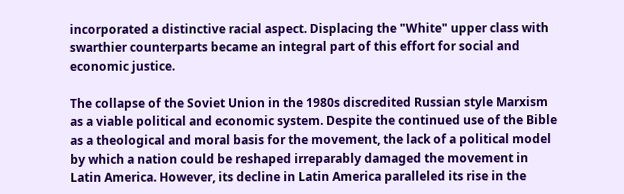incorporated a distinctive racial aspect. Displacing the "White" upper class with swarthier counterparts became an integral part of this effort for social and economic justice.

The collapse of the Soviet Union in the 1980s discredited Russian style Marxism as a viable political and economic system. Despite the continued use of the Bible as a theological and moral basis for the movement, the lack of a political model by which a nation could be reshaped irreparably damaged the movement in Latin America. However, its decline in Latin America paralleled its rise in the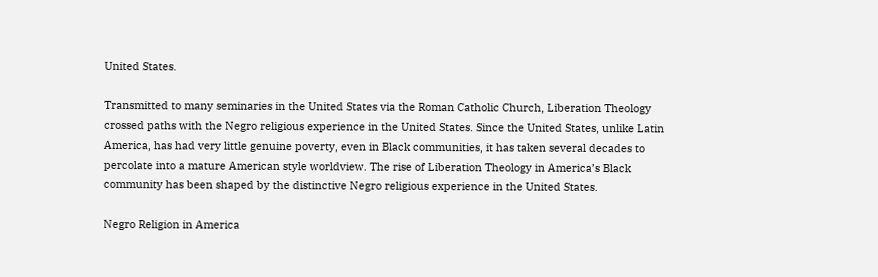United States.

Transmitted to many seminaries in the United States via the Roman Catholic Church, Liberation Theology crossed paths with the Negro religious experience in the United States. Since the United States, unlike Latin America, has had very little genuine poverty, even in Black communities, it has taken several decades to percolate into a mature American style worldview. The rise of Liberation Theology in America’s Black community has been shaped by the distinctive Negro religious experience in the United States.

Negro Religion in America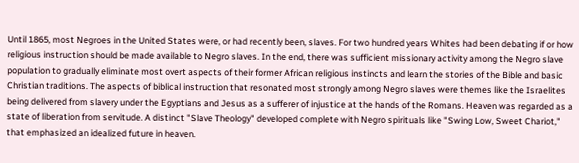Until 1865, most Negroes in the United States were, or had recently been, slaves. For two hundred years Whites had been debating if or how religious instruction should be made available to Negro slaves. In the end, there was sufficient missionary activity among the Negro slave population to gradually eliminate most overt aspects of their former African religious instincts and learn the stories of the Bible and basic Christian traditions. The aspects of biblical instruction that resonated most strongly among Negro slaves were themes like the Israelites being delivered from slavery under the Egyptians and Jesus as a sufferer of injustice at the hands of the Romans. Heaven was regarded as a state of liberation from servitude. A distinct "Slave Theology" developed complete with Negro spirituals like "Swing Low, Sweet Chariot," that emphasized an idealized future in heaven.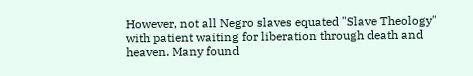However, not all Negro slaves equated "Slave Theology" with patient waiting for liberation through death and heaven. Many found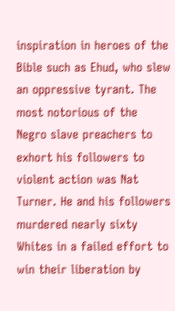inspiration in heroes of the Bible such as Ehud, who slew an oppressive tyrant. The most notorious of the Negro slave preachers to exhort his followers to violent action was Nat Turner. He and his followers murdered nearly sixty Whites in a failed effort to win their liberation by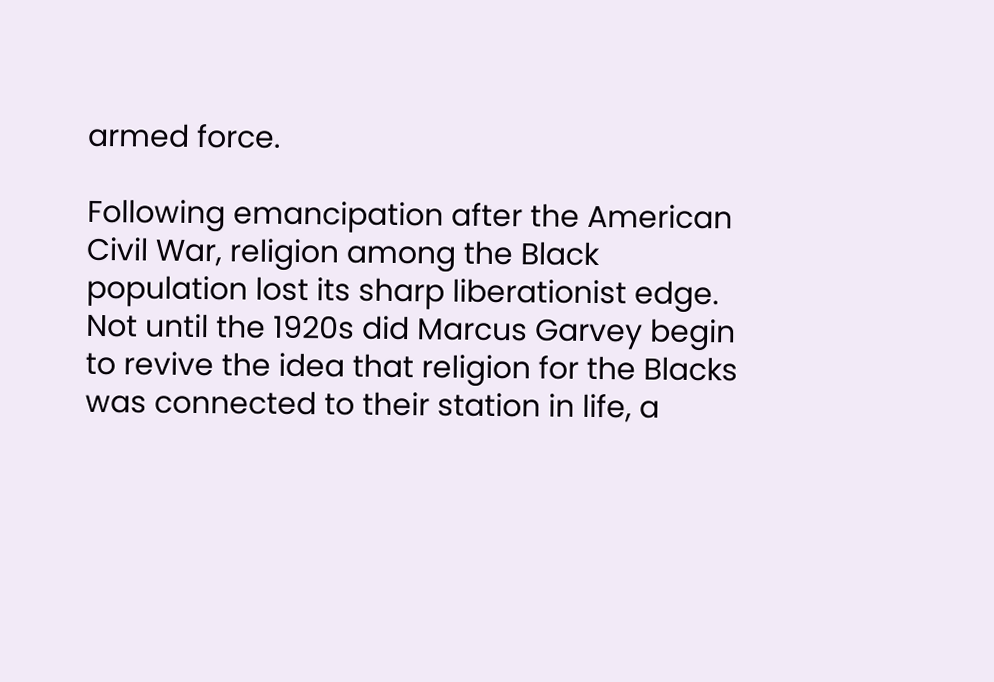armed force.

Following emancipation after the American Civil War, religion among the Black population lost its sharp liberationist edge. Not until the 1920s did Marcus Garvey begin to revive the idea that religion for the Blacks was connected to their station in life, a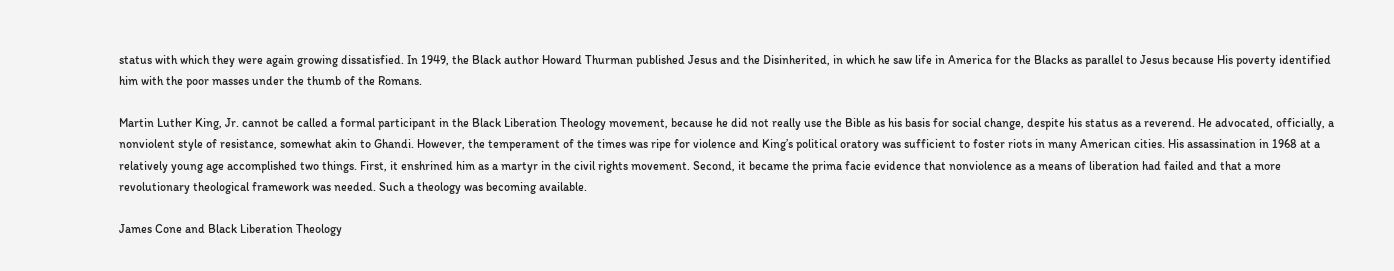status with which they were again growing dissatisfied. In 1949, the Black author Howard Thurman published Jesus and the Disinherited, in which he saw life in America for the Blacks as parallel to Jesus because His poverty identified him with the poor masses under the thumb of the Romans.

Martin Luther King, Jr. cannot be called a formal participant in the Black Liberation Theology movement, because he did not really use the Bible as his basis for social change, despite his status as a reverend. He advocated, officially, a nonviolent style of resistance, somewhat akin to Ghandi. However, the temperament of the times was ripe for violence and King’s political oratory was sufficient to foster riots in many American cities. His assassination in 1968 at a relatively young age accomplished two things. First, it enshrined him as a martyr in the civil rights movement. Second, it became the prima facie evidence that nonviolence as a means of liberation had failed and that a more revolutionary theological framework was needed. Such a theology was becoming available.

James Cone and Black Liberation Theology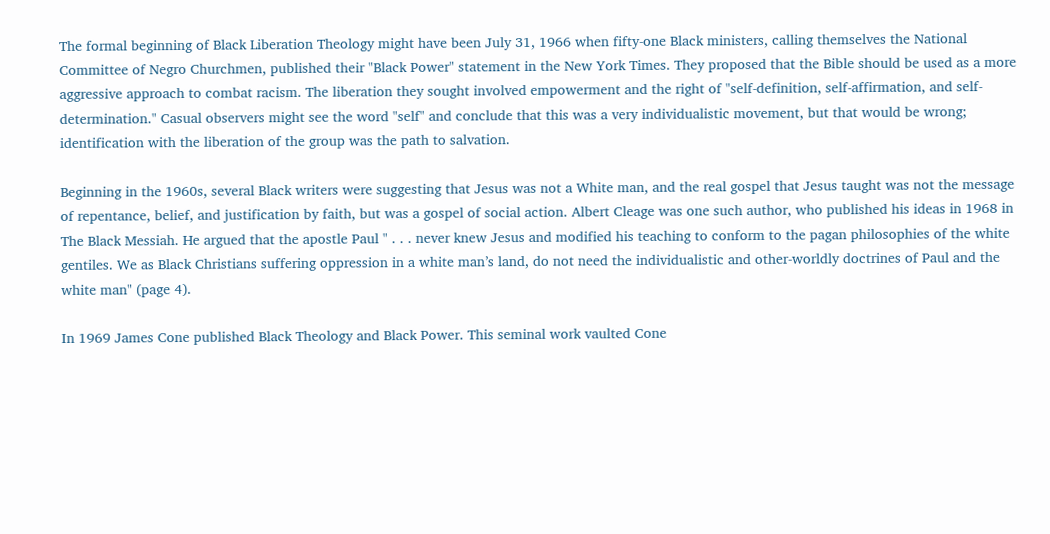The formal beginning of Black Liberation Theology might have been July 31, 1966 when fifty-one Black ministers, calling themselves the National Committee of Negro Churchmen, published their "Black Power" statement in the New York Times. They proposed that the Bible should be used as a more aggressive approach to combat racism. The liberation they sought involved empowerment and the right of "self-definition, self-affirmation, and self-determination." Casual observers might see the word "self" and conclude that this was a very individualistic movement, but that would be wrong; identification with the liberation of the group was the path to salvation.

Beginning in the 1960s, several Black writers were suggesting that Jesus was not a White man, and the real gospel that Jesus taught was not the message of repentance, belief, and justification by faith, but was a gospel of social action. Albert Cleage was one such author, who published his ideas in 1968 in The Black Messiah. He argued that the apostle Paul " . . . never knew Jesus and modified his teaching to conform to the pagan philosophies of the white gentiles. We as Black Christians suffering oppression in a white man’s land, do not need the individualistic and other-worldly doctrines of Paul and the white man" (page 4).

In 1969 James Cone published Black Theology and Black Power. This seminal work vaulted Cone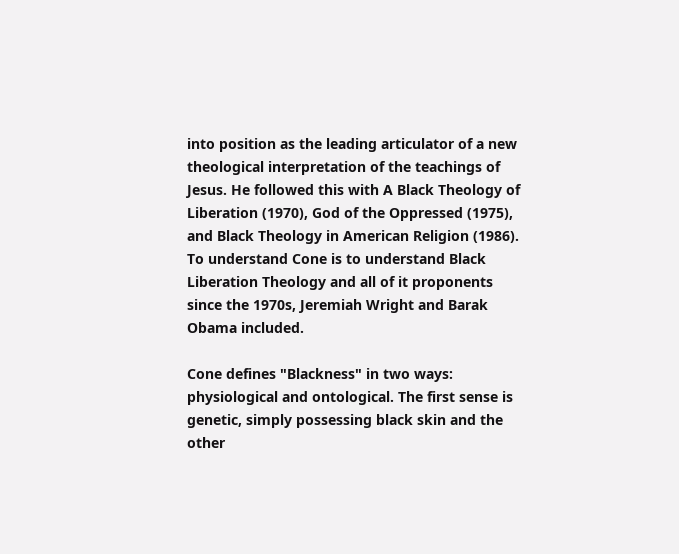into position as the leading articulator of a new theological interpretation of the teachings of Jesus. He followed this with A Black Theology of Liberation (1970), God of the Oppressed (1975), and Black Theology in American Religion (1986). To understand Cone is to understand Black Liberation Theology and all of it proponents since the 1970s, Jeremiah Wright and Barak Obama included.

Cone defines "Blackness" in two ways: physiological and ontological. The first sense is genetic, simply possessing black skin and the other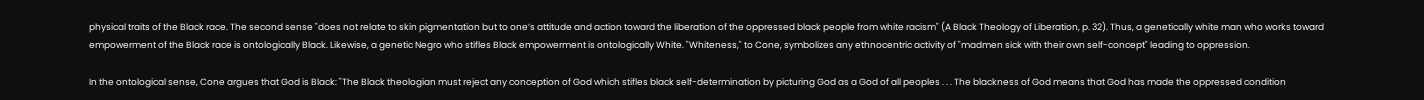physical traits of the Black race. The second sense "does not relate to skin pigmentation but to one’s attitude and action toward the liberation of the oppressed black people from white racism" (A Black Theology of Liberation, p. 32). Thus, a genetically white man who works toward empowerment of the Black race is ontologically Black. Likewise, a genetic Negro who stifles Black empowerment is ontologically White. "Whiteness," to Cone, symbolizes any ethnocentric activity of "madmen sick with their own self-concept" leading to oppression.

In the ontological sense, Cone argues that God is Black: "The Black theologian must reject any conception of God which stifles black self-determination by picturing God as a God of all peoples . . . The blackness of God means that God has made the oppressed condition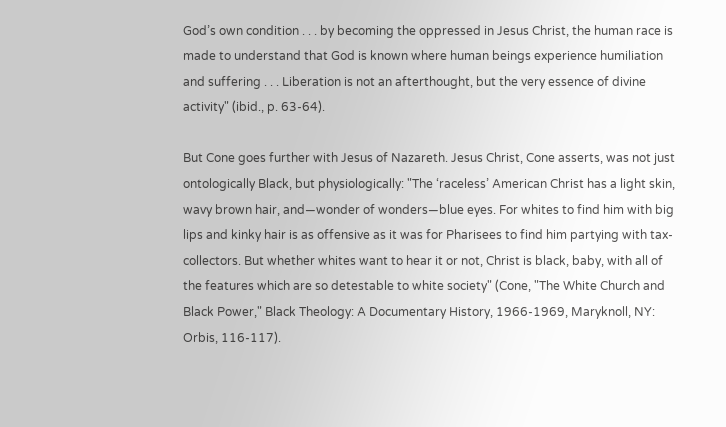God’s own condition . . . by becoming the oppressed in Jesus Christ, the human race is made to understand that God is known where human beings experience humiliation and suffering . . . Liberation is not an afterthought, but the very essence of divine activity" (ibid., p. 63-64).

But Cone goes further with Jesus of Nazareth. Jesus Christ, Cone asserts, was not just ontologically Black, but physiologically: "The ‘raceless’ American Christ has a light skin, wavy brown hair, and—wonder of wonders—blue eyes. For whites to find him with big lips and kinky hair is as offensive as it was for Pharisees to find him partying with tax-collectors. But whether whites want to hear it or not, Christ is black, baby, with all of the features which are so detestable to white society" (Cone, "The White Church and Black Power," Black Theology: A Documentary History, 1966-1969, Maryknoll, NY: Orbis, 116-117).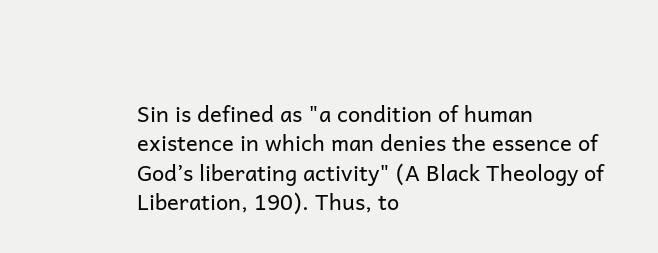Sin is defined as "a condition of human existence in which man denies the essence of God’s liberating activity" (A Black Theology of Liberation, 190). Thus, to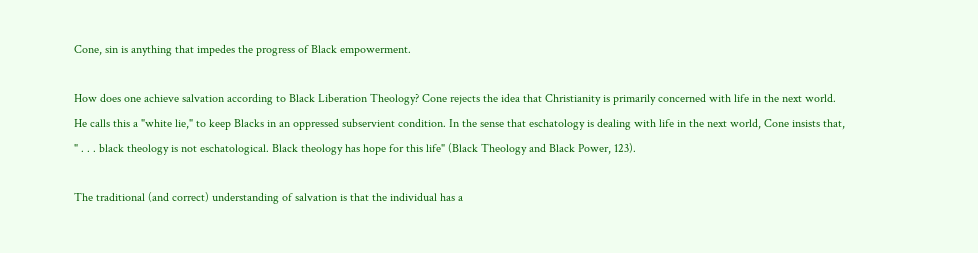Cone, sin is anything that impedes the progress of Black empowerment.

How does one achieve salvation according to Black Liberation Theology? Cone rejects the idea that Christianity is primarily concerned with life in the next world. He calls this a "white lie," to keep Blacks in an oppressed subservient condition. In the sense that eschatology is dealing with life in the next world, Cone insists that, " . . . black theology is not eschatological. Black theology has hope for this life" (Black Theology and Black Power, 123).

The traditional (and correct) understanding of salvation is that the individual has a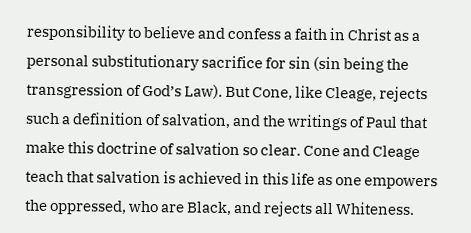responsibility to believe and confess a faith in Christ as a personal substitutionary sacrifice for sin (sin being the transgression of God’s Law). But Cone, like Cleage, rejects such a definition of salvation, and the writings of Paul that make this doctrine of salvation so clear. Cone and Cleage teach that salvation is achieved in this life as one empowers the oppressed, who are Black, and rejects all Whiteness.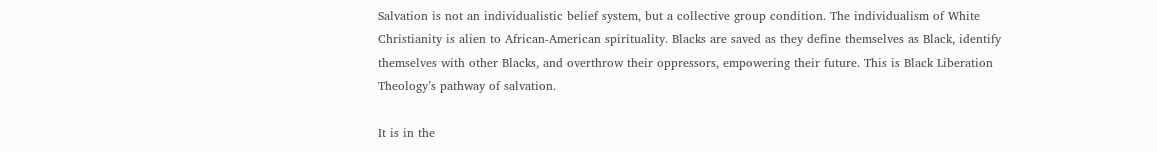Salvation is not an individualistic belief system, but a collective group condition. The individualism of White Christianity is alien to African-American spirituality. Blacks are saved as they define themselves as Black, identify themselves with other Blacks, and overthrow their oppressors, empowering their future. This is Black Liberation Theology’s pathway of salvation.

It is in the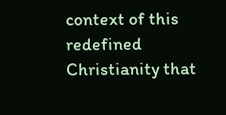context of this redefined Christianity that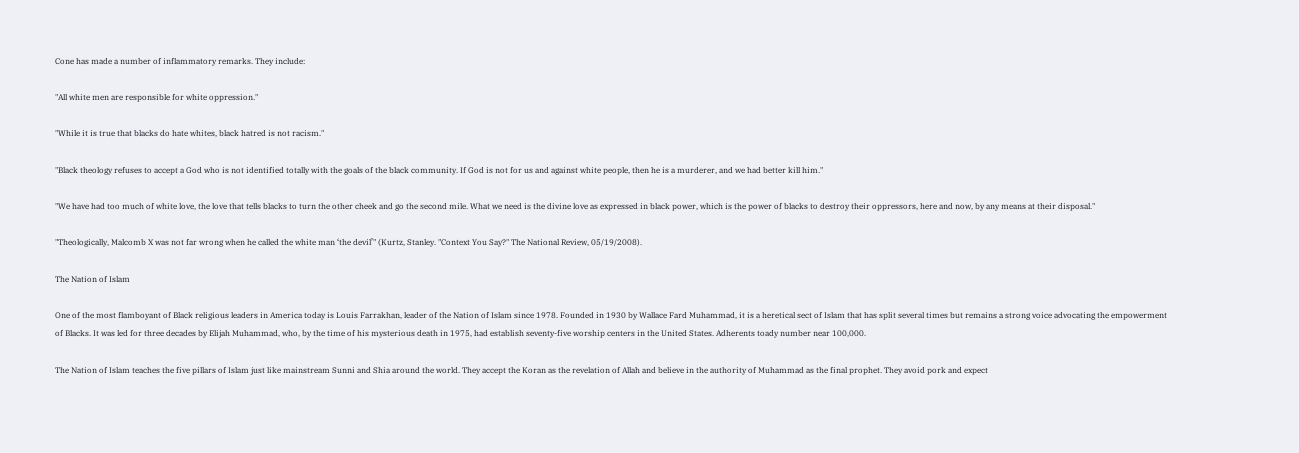Cone has made a number of inflammatory remarks. They include:

"All white men are responsible for white oppression."

"While it is true that blacks do hate whites, black hatred is not racism."

"Black theology refuses to accept a God who is not identified totally with the goals of the black community. If God is not for us and against white people, then he is a murderer, and we had better kill him."

"We have had too much of white love, the love that tells blacks to turn the other cheek and go the second mile. What we need is the divine love as expressed in black power, which is the power of blacks to destroy their oppressors, here and now, by any means at their disposal."

"Theologically, Malcomb X was not far wrong when he called the white man ‘the devil’" (Kurtz, Stanley. "Context You Say?" The National Review, 05/19/2008).

The Nation of Islam

One of the most flamboyant of Black religious leaders in America today is Louis Farrakhan, leader of the Nation of Islam since 1978. Founded in 1930 by Wallace Fard Muhammad, it is a heretical sect of Islam that has split several times but remains a strong voice advocating the empowerment of Blacks. It was led for three decades by Elijah Muhammad, who, by the time of his mysterious death in 1975, had establish seventy-five worship centers in the United States. Adherents toady number near 100,000.

The Nation of Islam teaches the five pillars of Islam just like mainstream Sunni and Shia around the world. They accept the Koran as the revelation of Allah and believe in the authority of Muhammad as the final prophet. They avoid pork and expect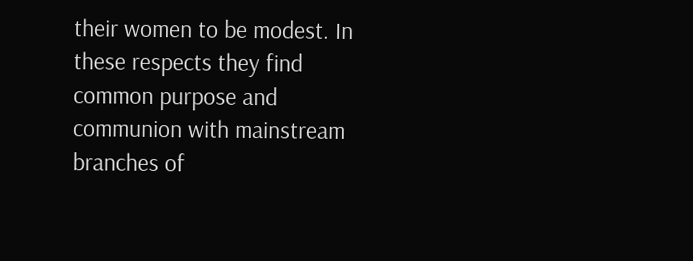their women to be modest. In these respects they find common purpose and communion with mainstream branches of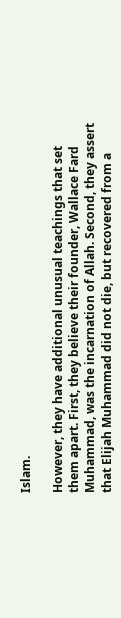Islam.

However, they have additional unusual teachings that set them apart. First, they believe their founder, Wallace Fard Muhammad, was the incarnation of Allah. Second, they assert that Elijah Muhammad did not die, but recovered from a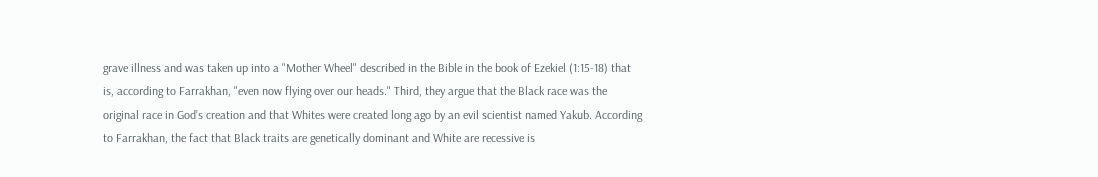grave illness and was taken up into a "Mother Wheel" described in the Bible in the book of Ezekiel (1:15-18) that is, according to Farrakhan, "even now flying over our heads." Third, they argue that the Black race was the original race in God’s creation and that Whites were created long ago by an evil scientist named Yakub. According to Farrakhan, the fact that Black traits are genetically dominant and White are recessive is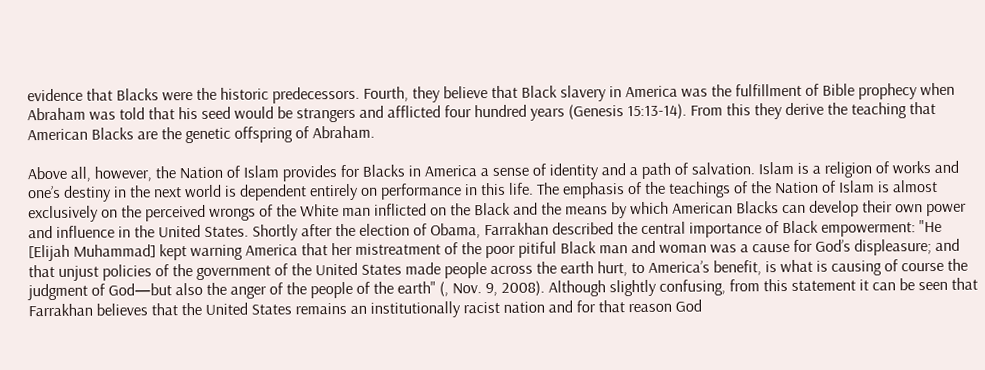evidence that Blacks were the historic predecessors. Fourth, they believe that Black slavery in America was the fulfillment of Bible prophecy when Abraham was told that his seed would be strangers and afflicted four hundred years (Genesis 15:13-14). From this they derive the teaching that American Blacks are the genetic offspring of Abraham.

Above all, however, the Nation of Islam provides for Blacks in America a sense of identity and a path of salvation. Islam is a religion of works and one’s destiny in the next world is dependent entirely on performance in this life. The emphasis of the teachings of the Nation of Islam is almost exclusively on the perceived wrongs of the White man inflicted on the Black and the means by which American Blacks can develop their own power and influence in the United States. Shortly after the election of Obama, Farrakhan described the central importance of Black empowerment: "He [Elijah Muhammad] kept warning America that her mistreatment of the poor pitiful Black man and woman was a cause for God’s displeasure; and that unjust policies of the government of the United States made people across the earth hurt, to America’s benefit, is what is causing of course the judgment of God—but also the anger of the people of the earth" (, Nov. 9, 2008). Although slightly confusing, from this statement it can be seen that Farrakhan believes that the United States remains an institutionally racist nation and for that reason God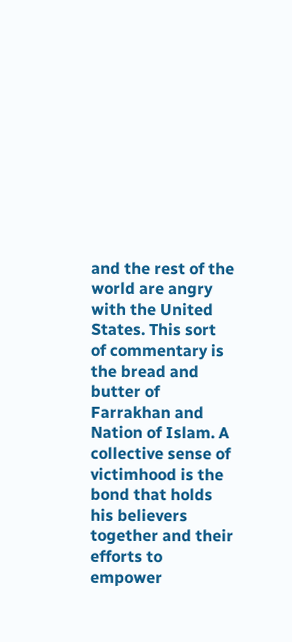and the rest of the world are angry with the United States. This sort of commentary is the bread and butter of Farrakhan and Nation of Islam. A collective sense of victimhood is the bond that holds his believers together and their efforts to empower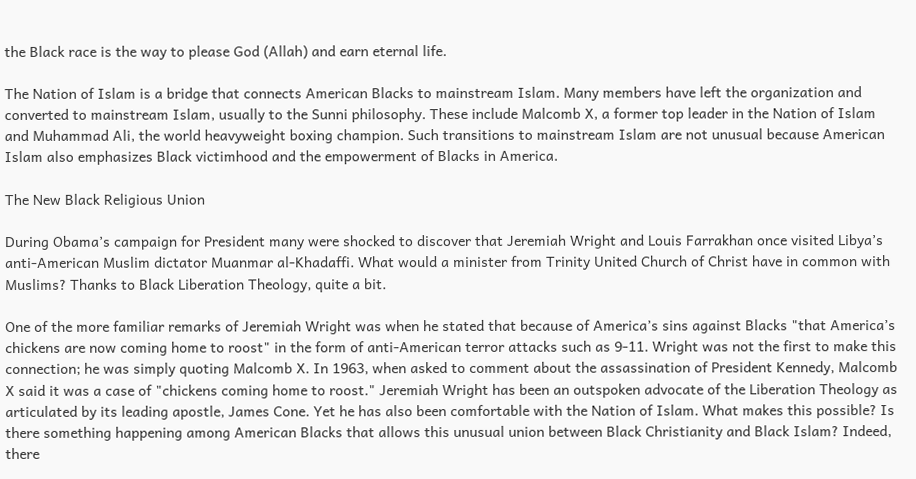the Black race is the way to please God (Allah) and earn eternal life.

The Nation of Islam is a bridge that connects American Blacks to mainstream Islam. Many members have left the organization and converted to mainstream Islam, usually to the Sunni philosophy. These include Malcomb X, a former top leader in the Nation of Islam and Muhammad Ali, the world heavyweight boxing champion. Such transitions to mainstream Islam are not unusual because American Islam also emphasizes Black victimhood and the empowerment of Blacks in America.

The New Black Religious Union

During Obama’s campaign for President many were shocked to discover that Jeremiah Wright and Louis Farrakhan once visited Libya’s anti-American Muslim dictator Muanmar al-Khadaffi. What would a minister from Trinity United Church of Christ have in common with Muslims? Thanks to Black Liberation Theology, quite a bit.

One of the more familiar remarks of Jeremiah Wright was when he stated that because of America’s sins against Blacks "that America’s chickens are now coming home to roost" in the form of anti-American terror attacks such as 9-11. Wright was not the first to make this connection; he was simply quoting Malcomb X. In 1963, when asked to comment about the assassination of President Kennedy, Malcomb X said it was a case of "chickens coming home to roost." Jeremiah Wright has been an outspoken advocate of the Liberation Theology as articulated by its leading apostle, James Cone. Yet he has also been comfortable with the Nation of Islam. What makes this possible? Is there something happening among American Blacks that allows this unusual union between Black Christianity and Black Islam? Indeed, there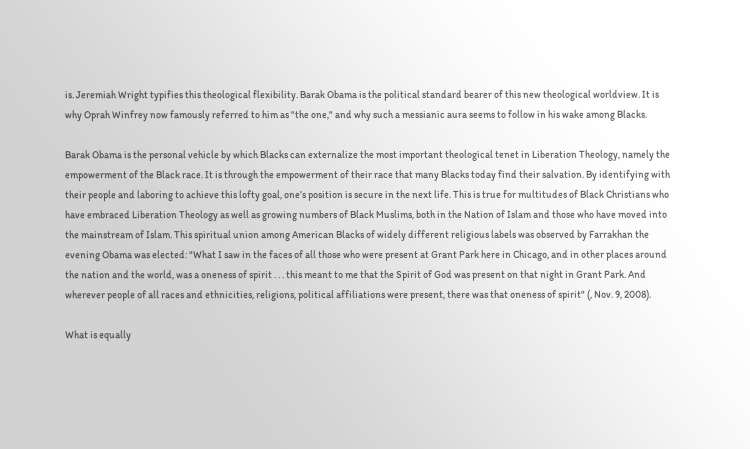is. Jeremiah Wright typifies this theological flexibility. Barak Obama is the political standard bearer of this new theological worldview. It is why Oprah Winfrey now famously referred to him as "the one," and why such a messianic aura seems to follow in his wake among Blacks.

Barak Obama is the personal vehicle by which Blacks can externalize the most important theological tenet in Liberation Theology, namely the empowerment of the Black race. It is through the empowerment of their race that many Blacks today find their salvation. By identifying with their people and laboring to achieve this lofty goal, one’s position is secure in the next life. This is true for multitudes of Black Christians who have embraced Liberation Theology as well as growing numbers of Black Muslims, both in the Nation of Islam and those who have moved into the mainstream of Islam. This spiritual union among American Blacks of widely different religious labels was observed by Farrakhan the evening Obama was elected: "What I saw in the faces of all those who were present at Grant Park here in Chicago, and in other places around the nation and the world, was a oneness of spirit . . . this meant to me that the Spirit of God was present on that night in Grant Park. And wherever people of all races and ethnicities, religions, political affiliations were present, there was that oneness of spirit" (, Nov. 9, 2008).

What is equally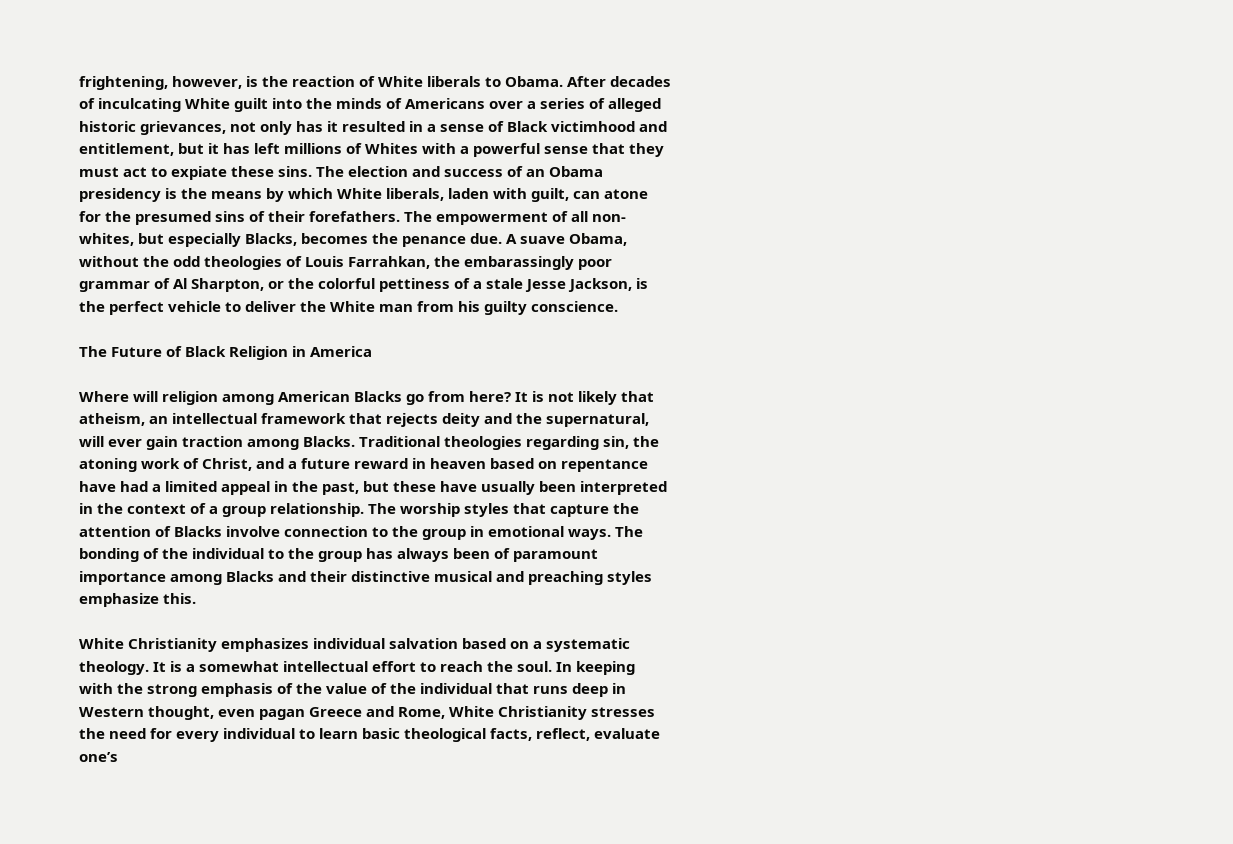frightening, however, is the reaction of White liberals to Obama. After decades of inculcating White guilt into the minds of Americans over a series of alleged historic grievances, not only has it resulted in a sense of Black victimhood and entitlement, but it has left millions of Whites with a powerful sense that they must act to expiate these sins. The election and success of an Obama presidency is the means by which White liberals, laden with guilt, can atone for the presumed sins of their forefathers. The empowerment of all non-whites, but especially Blacks, becomes the penance due. A suave Obama, without the odd theologies of Louis Farrahkan, the embarassingly poor grammar of Al Sharpton, or the colorful pettiness of a stale Jesse Jackson, is the perfect vehicle to deliver the White man from his guilty conscience.

The Future of Black Religion in America

Where will religion among American Blacks go from here? It is not likely that atheism, an intellectual framework that rejects deity and the supernatural, will ever gain traction among Blacks. Traditional theologies regarding sin, the atoning work of Christ, and a future reward in heaven based on repentance have had a limited appeal in the past, but these have usually been interpreted in the context of a group relationship. The worship styles that capture the attention of Blacks involve connection to the group in emotional ways. The bonding of the individual to the group has always been of paramount importance among Blacks and their distinctive musical and preaching styles emphasize this.

White Christianity emphasizes individual salvation based on a systematic theology. It is a somewhat intellectual effort to reach the soul. In keeping with the strong emphasis of the value of the individual that runs deep in Western thought, even pagan Greece and Rome, White Christianity stresses the need for every individual to learn basic theological facts, reflect, evaluate one’s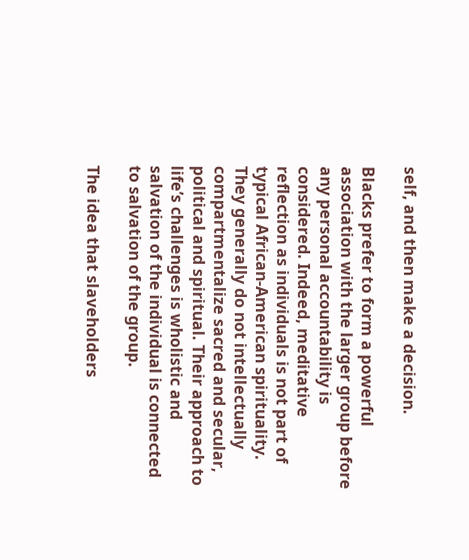self, and then make a decision.

Blacks prefer to form a powerful association with the larger group before any personal accountability is considered. Indeed, meditative reflection as individuals is not part of typical African-American spirituality. They generally do not intellectually compartmentalize sacred and secular, political and spiritual. Their approach to life’s challenges is wholistic and salvation of the individual is connected to salvation of the group.

The idea that slaveholders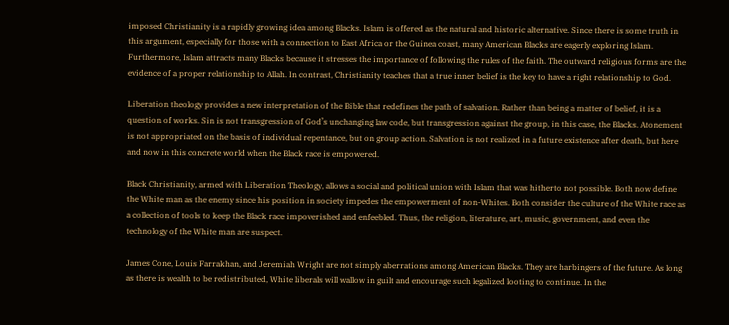imposed Christianity is a rapidly growing idea among Blacks. Islam is offered as the natural and historic alternative. Since there is some truth in this argument, especially for those with a connection to East Africa or the Guinea coast, many American Blacks are eagerly exploring Islam. Furthermore, Islam attracts many Blacks because it stresses the importance of following the rules of the faith. The outward religious forms are the evidence of a proper relationship to Allah. In contrast, Christianity teaches that a true inner belief is the key to have a right relationship to God.

Liberation theology provides a new interpretation of the Bible that redefines the path of salvation. Rather than being a matter of belief, it is a question of works. Sin is not transgression of God’s unchanging law code, but transgression against the group, in this case, the Blacks. Atonement is not appropriated on the basis of individual repentance, but on group action. Salvation is not realized in a future existence after death, but here and now in this concrete world when the Black race is empowered.

Black Christianity, armed with Liberation Theology, allows a social and political union with Islam that was hitherto not possible. Both now define the White man as the enemy since his position in society impedes the empowerment of non-Whites. Both consider the culture of the White race as a collection of tools to keep the Black race impoverished and enfeebled. Thus, the religion, literature, art, music, government, and even the technology of the White man are suspect.

James Cone, Louis Farrakhan, and Jeremiah Wright are not simply aberrations among American Blacks. They are harbingers of the future. As long as there is wealth to be redistributed, White liberals will wallow in guilt and encourage such legalized looting to continue. In the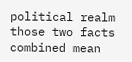political realm those two facts combined mean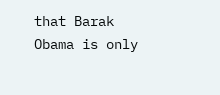that Barak Obama is only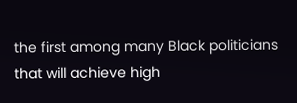the first among many Black politicians that will achieve high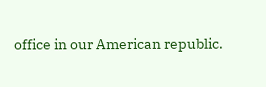office in our American republic.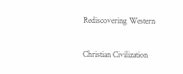Rediscovering Western

Christian Civilization